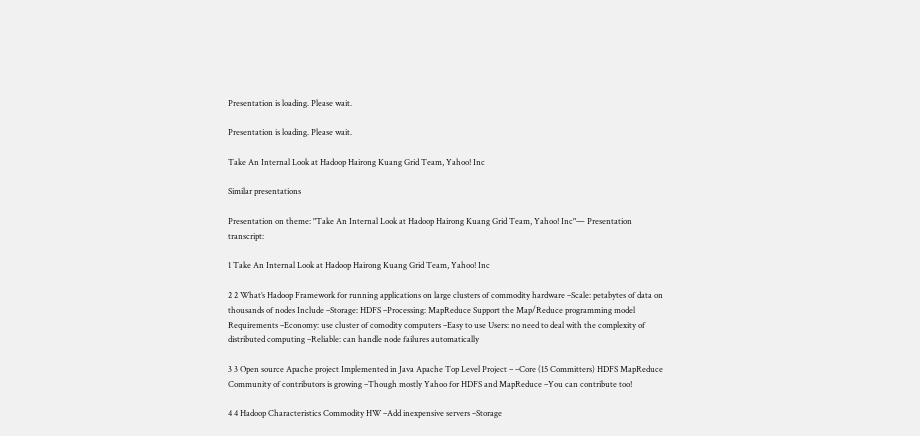Presentation is loading. Please wait.

Presentation is loading. Please wait.

Take An Internal Look at Hadoop Hairong Kuang Grid Team, Yahoo! Inc

Similar presentations

Presentation on theme: "Take An Internal Look at Hadoop Hairong Kuang Grid Team, Yahoo! Inc"— Presentation transcript:

1 Take An Internal Look at Hadoop Hairong Kuang Grid Team, Yahoo! Inc

2 2 What’s Hadoop Framework for running applications on large clusters of commodity hardware –Scale: petabytes of data on thousands of nodes Include –Storage: HDFS –Processing: MapReduce Support the Map/Reduce programming model Requirements –Economy: use cluster of comodity computers –Easy to use Users: no need to deal with the complexity of distributed computing –Reliable: can handle node failures automatically

3 3 Open source Apache project Implemented in Java Apache Top Level Project – –Core (15 Committers) HDFS MapReduce Community of contributors is growing –Though mostly Yahoo for HDFS and MapReduce –You can contribute too!

4 4 Hadoop Characteristics Commodity HW –Add inexpensive servers –Storage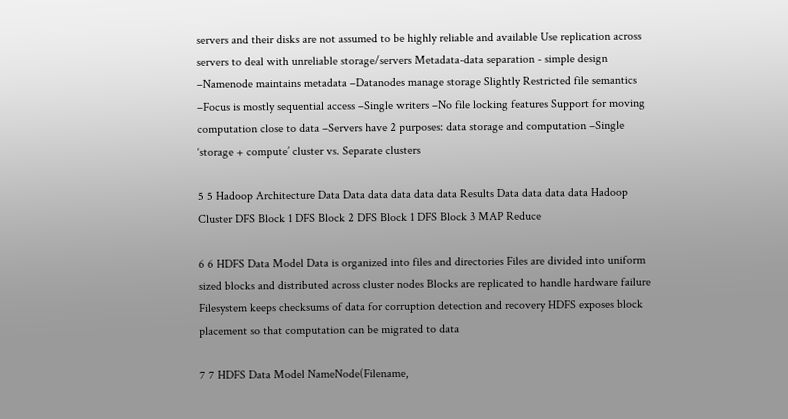servers and their disks are not assumed to be highly reliable and available Use replication across servers to deal with unreliable storage/servers Metadata-data separation - simple design –Namenode maintains metadata –Datanodes manage storage Slightly Restricted file semantics –Focus is mostly sequential access –Single writers –No file locking features Support for moving computation close to data –Servers have 2 purposes: data storage and computation –Single ‘storage + compute’ cluster vs. Separate clusters

5 5 Hadoop Architecture Data Data data data data data Results Data data data data Hadoop Cluster DFS Block 1 DFS Block 2 DFS Block 1 DFS Block 3 MAP Reduce

6 6 HDFS Data Model Data is organized into files and directories Files are divided into uniform sized blocks and distributed across cluster nodes Blocks are replicated to handle hardware failure Filesystem keeps checksums of data for corruption detection and recovery HDFS exposes block placement so that computation can be migrated to data

7 7 HDFS Data Model NameNode(Filename,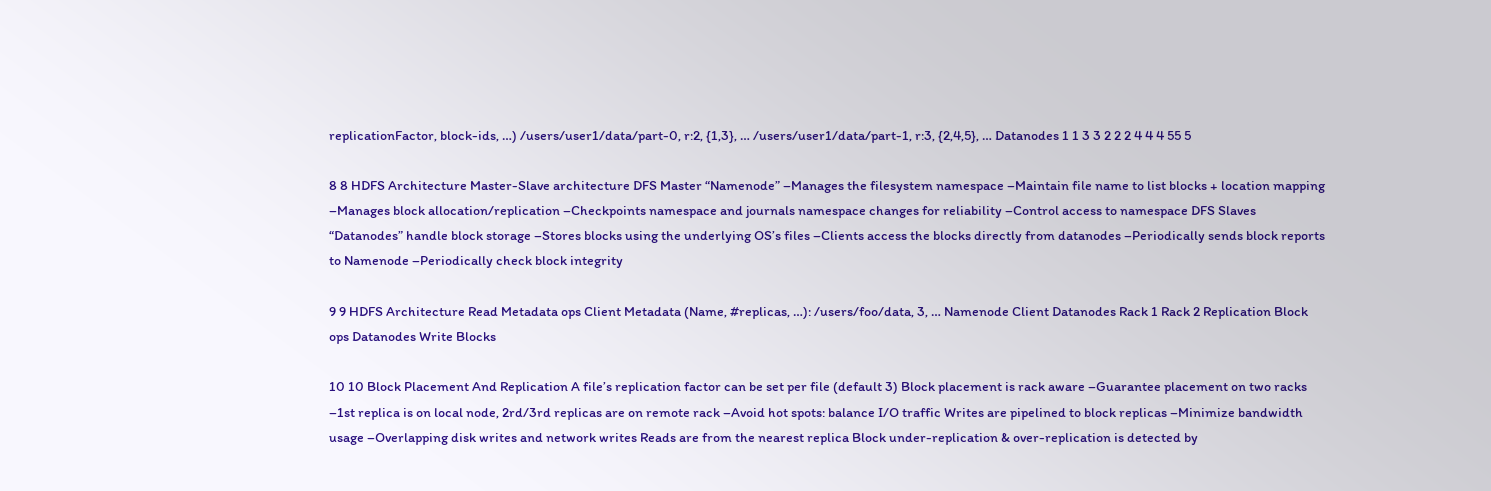replicationFactor, block-ids, …) /users/user1/data/part-0, r:2, {1,3}, … /users/user1/data/part-1, r:3, {2,4,5}, … Datanodes 1 1 3 3 2 2 2 4 4 4 55 5

8 8 HDFS Architecture Master-Slave architecture DFS Master “Namenode” –Manages the filesystem namespace –Maintain file name to list blocks + location mapping –Manages block allocation/replication –Checkpoints namespace and journals namespace changes for reliability –Control access to namespace DFS Slaves “Datanodes” handle block storage –Stores blocks using the underlying OS’s files –Clients access the blocks directly from datanodes –Periodically sends block reports to Namenode –Periodically check block integrity

9 9 HDFS Architecture Read Metadata ops Client Metadata (Name, #replicas, …): /users/foo/data, 3, … Namenode Client Datanodes Rack 1 Rack 2 Replication Block ops Datanodes Write Blocks

10 10 Block Placement And Replication A file’s replication factor can be set per file (default 3) Block placement is rack aware –Guarantee placement on two racks –1st replica is on local node, 2rd/3rd replicas are on remote rack –Avoid hot spots: balance I/O traffic Writes are pipelined to block replicas –Minimize bandwidth usage –Overlapping disk writes and network writes Reads are from the nearest replica Block under-replication & over-replication is detected by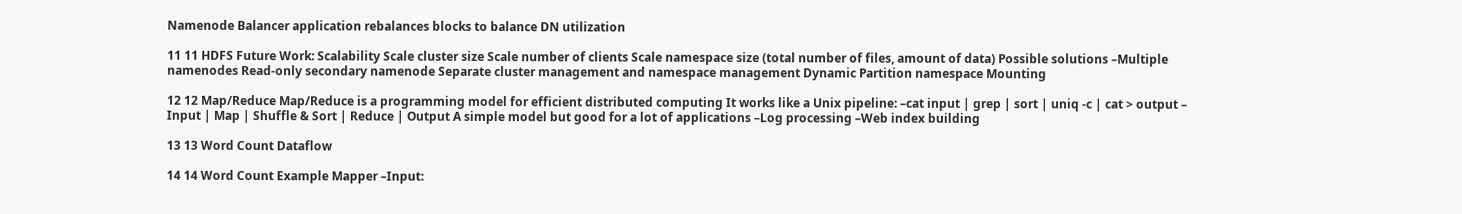Namenode Balancer application rebalances blocks to balance DN utilization

11 11 HDFS Future Work: Scalability Scale cluster size Scale number of clients Scale namespace size (total number of files, amount of data) Possible solutions –Multiple namenodes Read-only secondary namenode Separate cluster management and namespace management Dynamic Partition namespace Mounting

12 12 Map/Reduce Map/Reduce is a programming model for efficient distributed computing It works like a Unix pipeline: –cat input | grep | sort | uniq -c | cat > output – Input | Map | Shuffle & Sort | Reduce | Output A simple model but good for a lot of applications –Log processing –Web index building

13 13 Word Count Dataflow

14 14 Word Count Example Mapper –Input: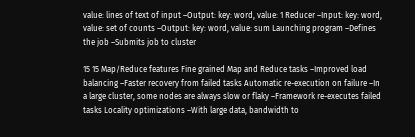value: lines of text of input –Output: key: word, value: 1 Reducer –Input: key: word, value: set of counts –Output: key: word, value: sum Launching program –Defines the job –Submits job to cluster

15 15 Map/Reduce features Fine grained Map and Reduce tasks –Improved load balancing –Faster recovery from failed tasks Automatic re-execution on failure –In a large cluster, some nodes are always slow or flaky –Framework re-executes failed tasks Locality optimizations –With large data, bandwidth to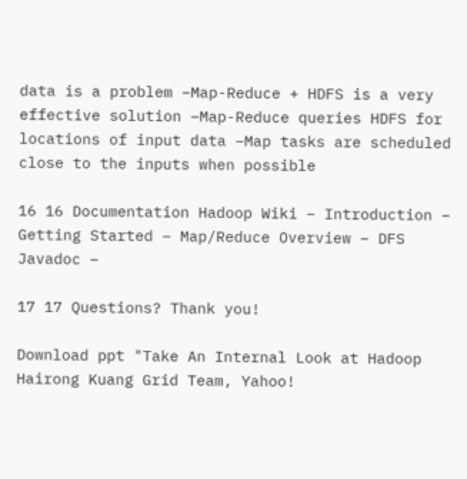data is a problem –Map-Reduce + HDFS is a very effective solution –Map-Reduce queries HDFS for locations of input data –Map tasks are scheduled close to the inputs when possible

16 16 Documentation Hadoop Wiki – Introduction – Getting Started – Map/Reduce Overview – DFS Javadoc –

17 17 Questions? Thank you!

Download ppt "Take An Internal Look at Hadoop Hairong Kuang Grid Team, Yahoo!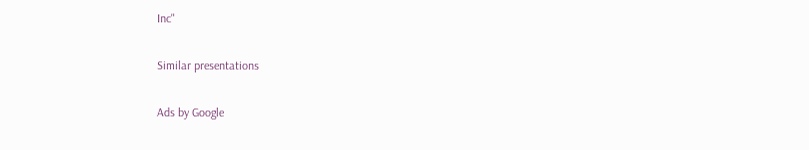Inc"

Similar presentations

Ads by Google